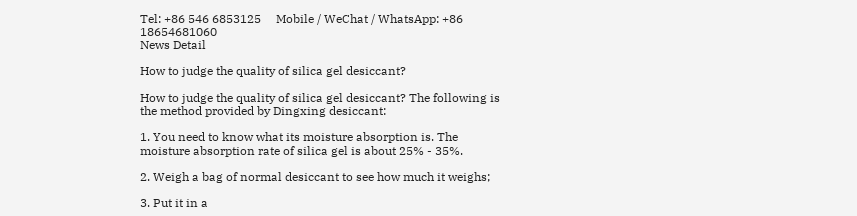Tel: +86 546 6853125     Mobile / WeChat / WhatsApp: +86 18654681060
News Detail

How to judge the quality of silica gel desiccant?

How to judge the quality of silica gel desiccant? The following is the method provided by Dingxing desiccant:

1. You need to know what its moisture absorption is. The moisture absorption rate of silica gel is about 25% - 35%.

2. Weigh a bag of normal desiccant to see how much it weighs;

3. Put it in a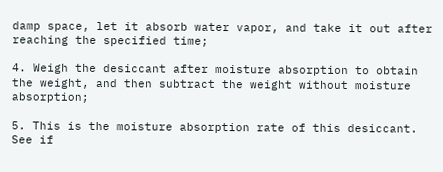damp space, let it absorb water vapor, and take it out after reaching the specified time;

4. Weigh the desiccant after moisture absorption to obtain the weight, and then subtract the weight without moisture absorption;

5. This is the moisture absorption rate of this desiccant. See if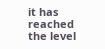it has reached the level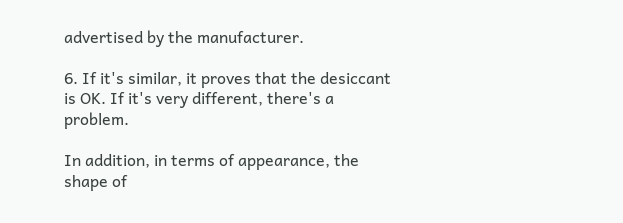advertised by the manufacturer.

6. If it's similar, it proves that the desiccant is OK. If it's very different, there's a problem.

In addition, in terms of appearance, the shape of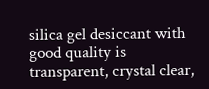silica gel desiccant with good quality is transparent, crystal clear,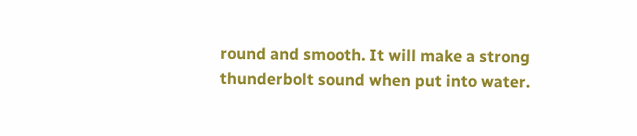round and smooth. It will make a strong thunderbolt sound when put into water.